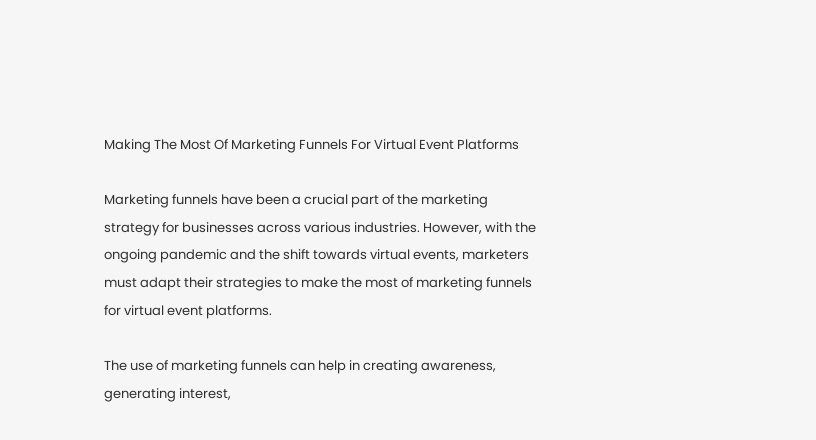Making The Most Of Marketing Funnels For Virtual Event Platforms

Marketing funnels have been a crucial part of the marketing strategy for businesses across various industries. However, with the ongoing pandemic and the shift towards virtual events, marketers must adapt their strategies to make the most of marketing funnels for virtual event platforms.

The use of marketing funnels can help in creating awareness, generating interest,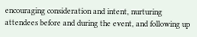encouraging consideration and intent, nurturing attendees before and during the event, and following up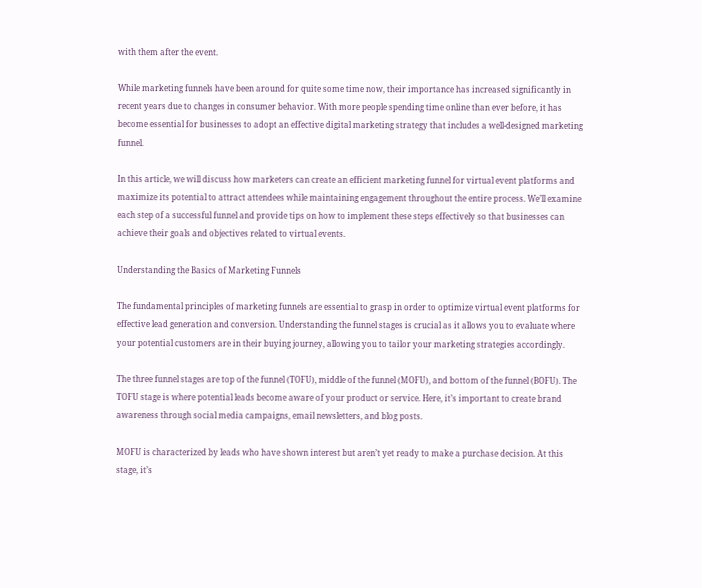with them after the event.

While marketing funnels have been around for quite some time now, their importance has increased significantly in recent years due to changes in consumer behavior. With more people spending time online than ever before, it has become essential for businesses to adopt an effective digital marketing strategy that includes a well-designed marketing funnel.

In this article, we will discuss how marketers can create an efficient marketing funnel for virtual event platforms and maximize its potential to attract attendees while maintaining engagement throughout the entire process. We’ll examine each step of a successful funnel and provide tips on how to implement these steps effectively so that businesses can achieve their goals and objectives related to virtual events.

Understanding the Basics of Marketing Funnels

The fundamental principles of marketing funnels are essential to grasp in order to optimize virtual event platforms for effective lead generation and conversion. Understanding the funnel stages is crucial as it allows you to evaluate where your potential customers are in their buying journey, allowing you to tailor your marketing strategies accordingly.

The three funnel stages are top of the funnel (TOFU), middle of the funnel (MOFU), and bottom of the funnel (BOFU). The TOFU stage is where potential leads become aware of your product or service. Here, it’s important to create brand awareness through social media campaigns, email newsletters, and blog posts.

MOFU is characterized by leads who have shown interest but aren’t yet ready to make a purchase decision. At this stage, it’s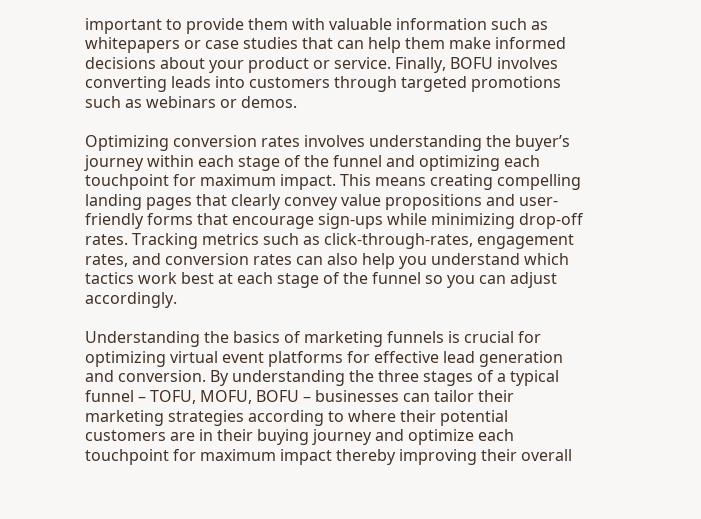important to provide them with valuable information such as whitepapers or case studies that can help them make informed decisions about your product or service. Finally, BOFU involves converting leads into customers through targeted promotions such as webinars or demos.

Optimizing conversion rates involves understanding the buyer’s journey within each stage of the funnel and optimizing each touchpoint for maximum impact. This means creating compelling landing pages that clearly convey value propositions and user-friendly forms that encourage sign-ups while minimizing drop-off rates. Tracking metrics such as click-through-rates, engagement rates, and conversion rates can also help you understand which tactics work best at each stage of the funnel so you can adjust accordingly.

Understanding the basics of marketing funnels is crucial for optimizing virtual event platforms for effective lead generation and conversion. By understanding the three stages of a typical funnel – TOFU, MOFU, BOFU – businesses can tailor their marketing strategies according to where their potential customers are in their buying journey and optimize each touchpoint for maximum impact thereby improving their overall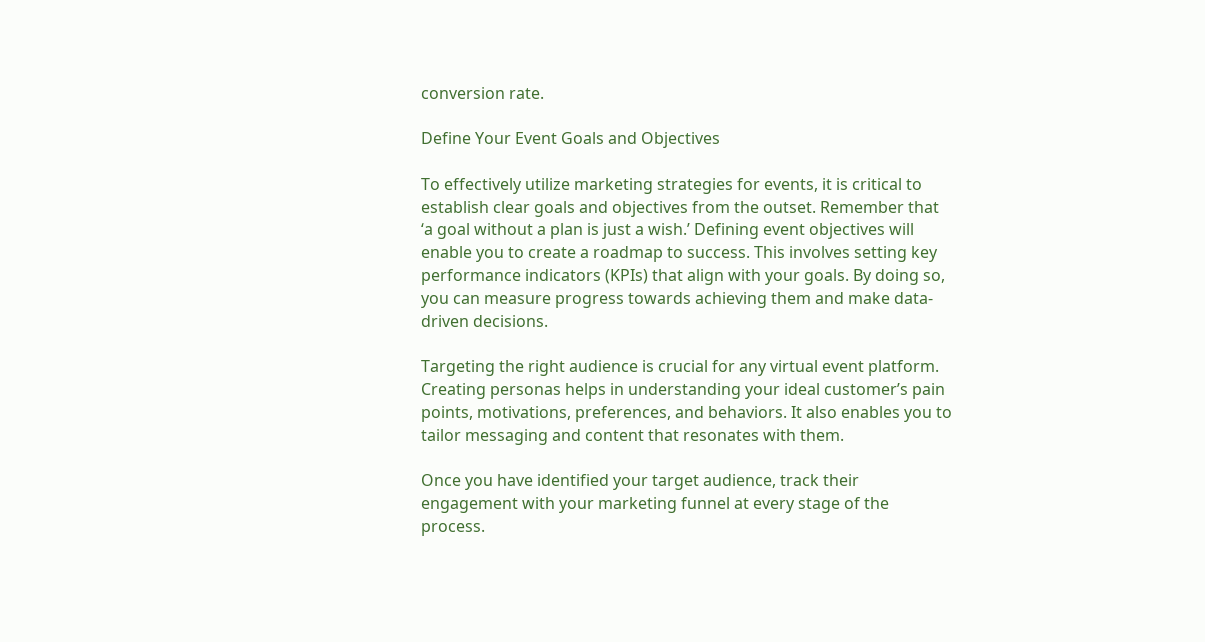conversion rate.

Define Your Event Goals and Objectives

To effectively utilize marketing strategies for events, it is critical to establish clear goals and objectives from the outset. Remember that ‘a goal without a plan is just a wish.’ Defining event objectives will enable you to create a roadmap to success. This involves setting key performance indicators (KPIs) that align with your goals. By doing so, you can measure progress towards achieving them and make data-driven decisions.

Targeting the right audience is crucial for any virtual event platform. Creating personas helps in understanding your ideal customer’s pain points, motivations, preferences, and behaviors. It also enables you to tailor messaging and content that resonates with them.

Once you have identified your target audience, track their engagement with your marketing funnel at every stage of the process.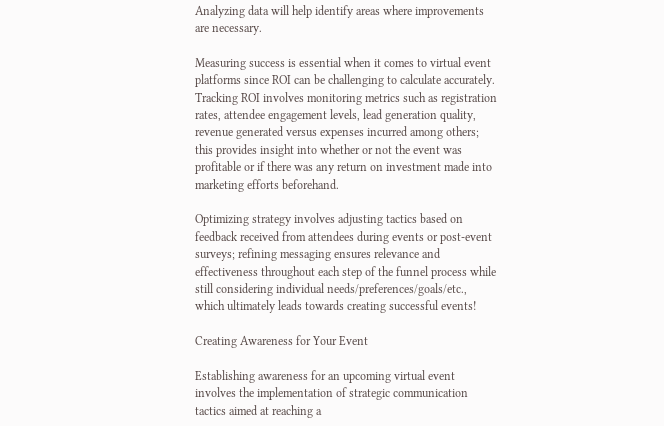Analyzing data will help identify areas where improvements are necessary.

Measuring success is essential when it comes to virtual event platforms since ROI can be challenging to calculate accurately. Tracking ROI involves monitoring metrics such as registration rates, attendee engagement levels, lead generation quality, revenue generated versus expenses incurred among others; this provides insight into whether or not the event was profitable or if there was any return on investment made into marketing efforts beforehand.

Optimizing strategy involves adjusting tactics based on feedback received from attendees during events or post-event surveys; refining messaging ensures relevance and effectiveness throughout each step of the funnel process while still considering individual needs/preferences/goals/etc., which ultimately leads towards creating successful events!

Creating Awareness for Your Event

Establishing awareness for an upcoming virtual event involves the implementation of strategic communication tactics aimed at reaching a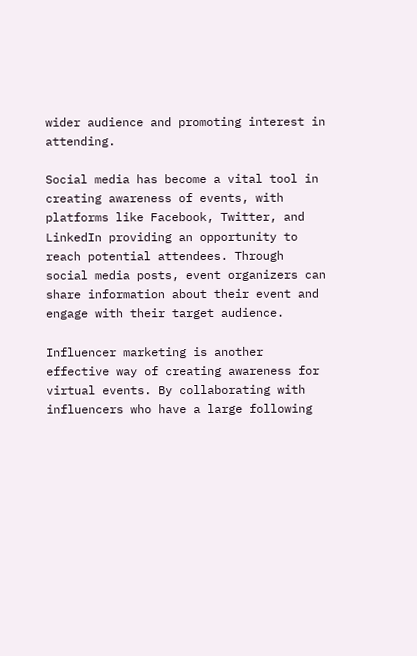wider audience and promoting interest in attending.

Social media has become a vital tool in creating awareness of events, with platforms like Facebook, Twitter, and LinkedIn providing an opportunity to reach potential attendees. Through social media posts, event organizers can share information about their event and engage with their target audience.

Influencer marketing is another effective way of creating awareness for virtual events. By collaborating with influencers who have a large following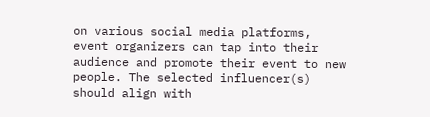on various social media platforms, event organizers can tap into their audience and promote their event to new people. The selected influencer(s) should align with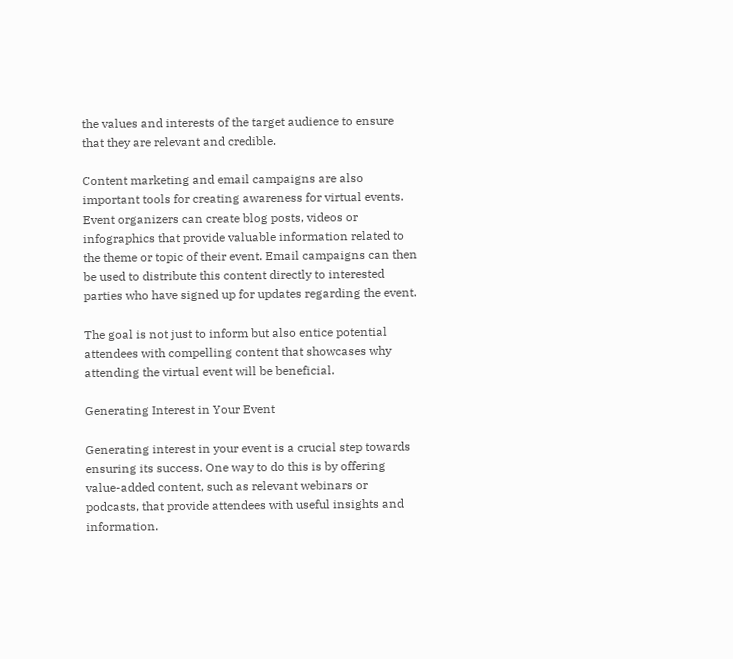the values and interests of the target audience to ensure that they are relevant and credible.

Content marketing and email campaigns are also important tools for creating awareness for virtual events. Event organizers can create blog posts, videos or infographics that provide valuable information related to the theme or topic of their event. Email campaigns can then be used to distribute this content directly to interested parties who have signed up for updates regarding the event.

The goal is not just to inform but also entice potential attendees with compelling content that showcases why attending the virtual event will be beneficial.

Generating Interest in Your Event

Generating interest in your event is a crucial step towards ensuring its success. One way to do this is by offering value-added content, such as relevant webinars or podcasts, that provide attendees with useful insights and information.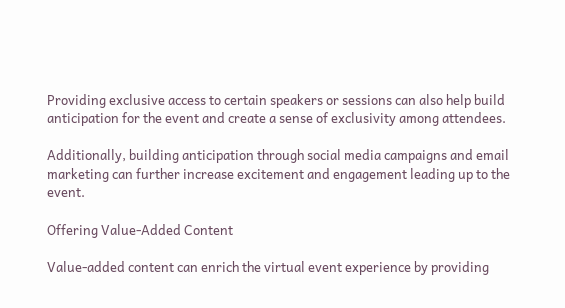Providing exclusive access to certain speakers or sessions can also help build anticipation for the event and create a sense of exclusivity among attendees.

Additionally, building anticipation through social media campaigns and email marketing can further increase excitement and engagement leading up to the event.

Offering Value-Added Content

Value-added content can enrich the virtual event experience by providing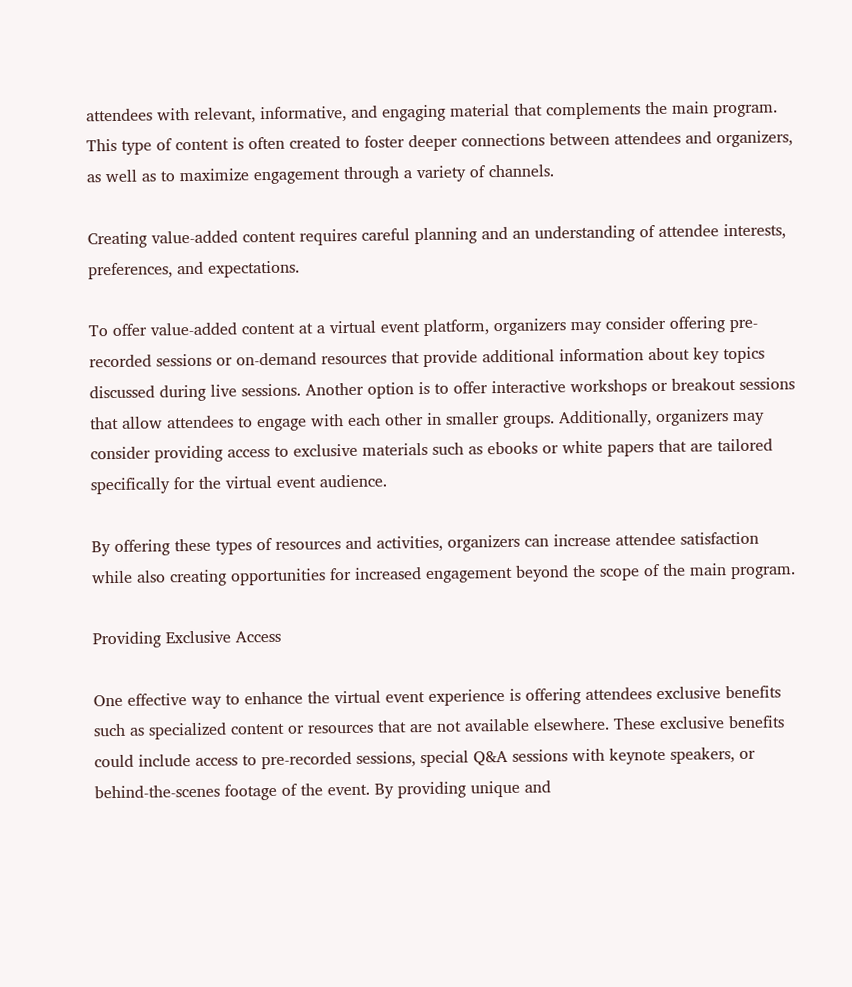attendees with relevant, informative, and engaging material that complements the main program. This type of content is often created to foster deeper connections between attendees and organizers, as well as to maximize engagement through a variety of channels.

Creating value-added content requires careful planning and an understanding of attendee interests, preferences, and expectations.

To offer value-added content at a virtual event platform, organizers may consider offering pre-recorded sessions or on-demand resources that provide additional information about key topics discussed during live sessions. Another option is to offer interactive workshops or breakout sessions that allow attendees to engage with each other in smaller groups. Additionally, organizers may consider providing access to exclusive materials such as ebooks or white papers that are tailored specifically for the virtual event audience.

By offering these types of resources and activities, organizers can increase attendee satisfaction while also creating opportunities for increased engagement beyond the scope of the main program.

Providing Exclusive Access

One effective way to enhance the virtual event experience is offering attendees exclusive benefits such as specialized content or resources that are not available elsewhere. These exclusive benefits could include access to pre-recorded sessions, special Q&A sessions with keynote speakers, or behind-the-scenes footage of the event. By providing unique and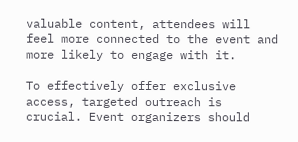valuable content, attendees will feel more connected to the event and more likely to engage with it.

To effectively offer exclusive access, targeted outreach is crucial. Event organizers should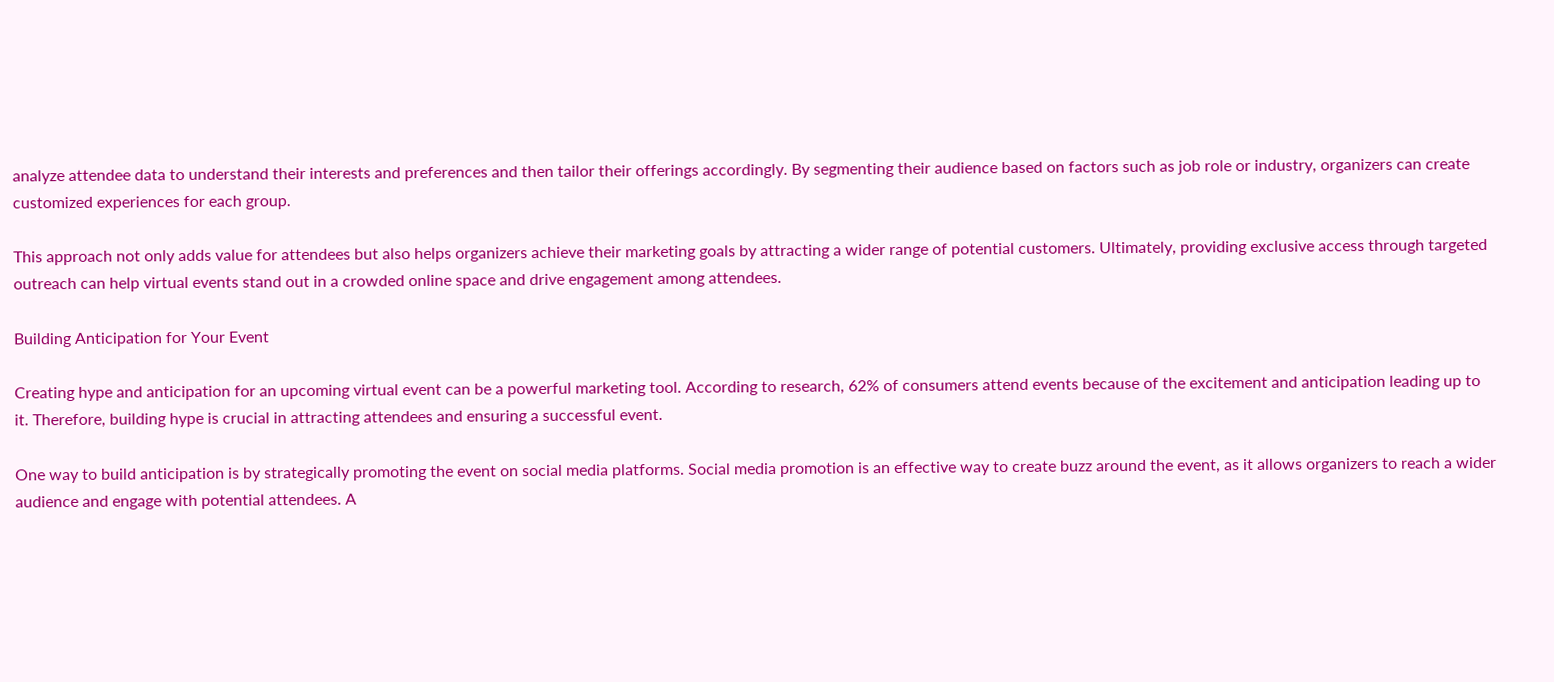analyze attendee data to understand their interests and preferences and then tailor their offerings accordingly. By segmenting their audience based on factors such as job role or industry, organizers can create customized experiences for each group.

This approach not only adds value for attendees but also helps organizers achieve their marketing goals by attracting a wider range of potential customers. Ultimately, providing exclusive access through targeted outreach can help virtual events stand out in a crowded online space and drive engagement among attendees.

Building Anticipation for Your Event

Creating hype and anticipation for an upcoming virtual event can be a powerful marketing tool. According to research, 62% of consumers attend events because of the excitement and anticipation leading up to it. Therefore, building hype is crucial in attracting attendees and ensuring a successful event.

One way to build anticipation is by strategically promoting the event on social media platforms. Social media promotion is an effective way to create buzz around the event, as it allows organizers to reach a wider audience and engage with potential attendees. A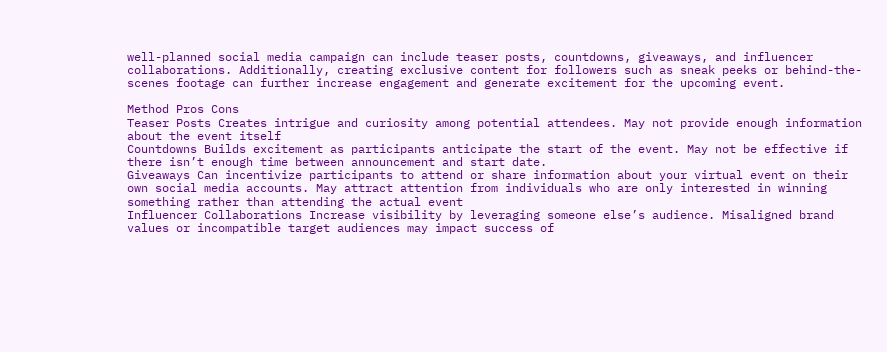well-planned social media campaign can include teaser posts, countdowns, giveaways, and influencer collaborations. Additionally, creating exclusive content for followers such as sneak peeks or behind-the-scenes footage can further increase engagement and generate excitement for the upcoming event.

Method Pros Cons
Teaser Posts Creates intrigue and curiosity among potential attendees. May not provide enough information about the event itself
Countdowns Builds excitement as participants anticipate the start of the event. May not be effective if there isn’t enough time between announcement and start date.
Giveaways Can incentivize participants to attend or share information about your virtual event on their own social media accounts. May attract attention from individuals who are only interested in winning something rather than attending the actual event
Influencer Collaborations Increase visibility by leveraging someone else’s audience. Misaligned brand values or incompatible target audiences may impact success of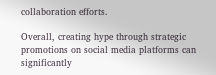collaboration efforts.

Overall, creating hype through strategic promotions on social media platforms can significantly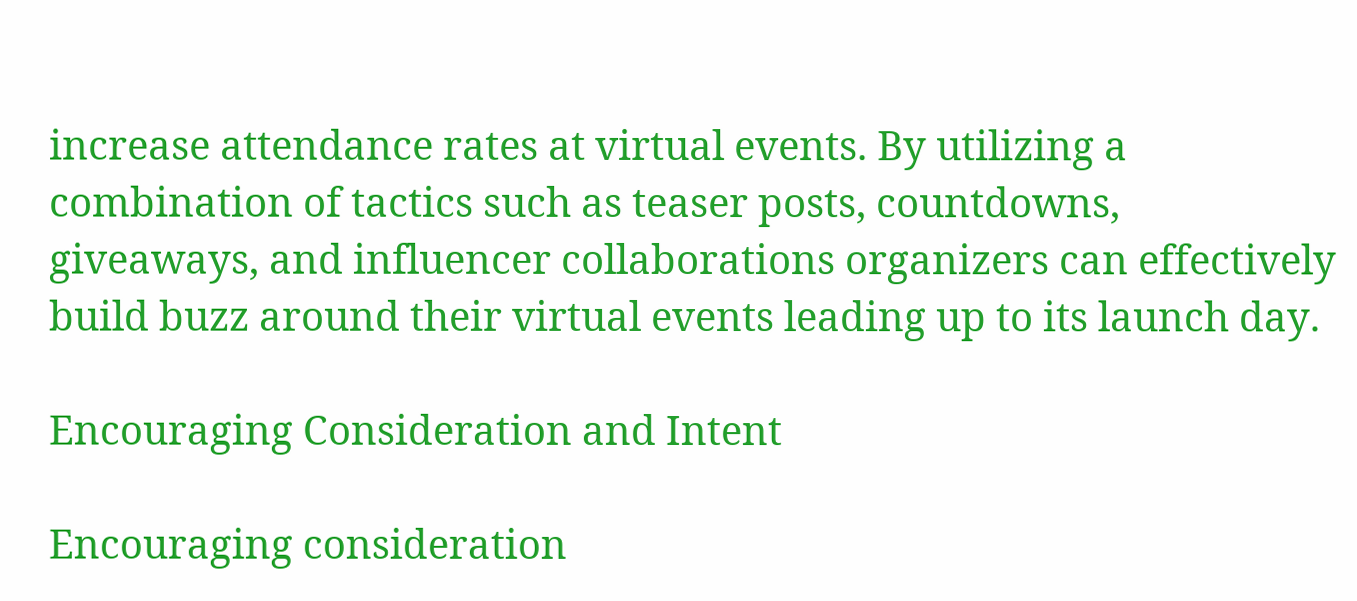increase attendance rates at virtual events. By utilizing a combination of tactics such as teaser posts, countdowns, giveaways, and influencer collaborations organizers can effectively build buzz around their virtual events leading up to its launch day.

Encouraging Consideration and Intent

Encouraging consideration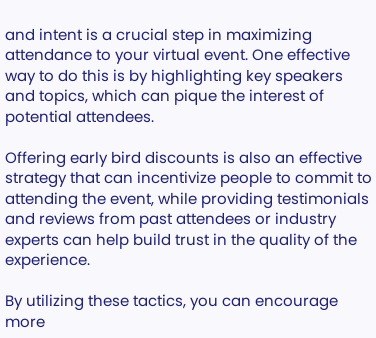and intent is a crucial step in maximizing attendance to your virtual event. One effective way to do this is by highlighting key speakers and topics, which can pique the interest of potential attendees.

Offering early bird discounts is also an effective strategy that can incentivize people to commit to attending the event, while providing testimonials and reviews from past attendees or industry experts can help build trust in the quality of the experience.

By utilizing these tactics, you can encourage more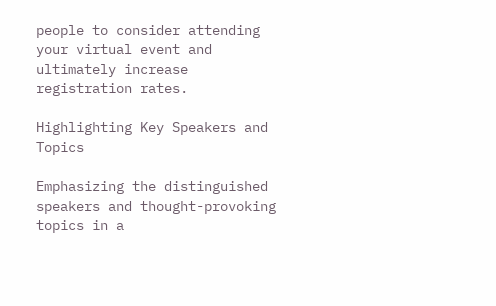people to consider attending your virtual event and ultimately increase registration rates.

Highlighting Key Speakers and Topics

Emphasizing the distinguished speakers and thought-provoking topics in a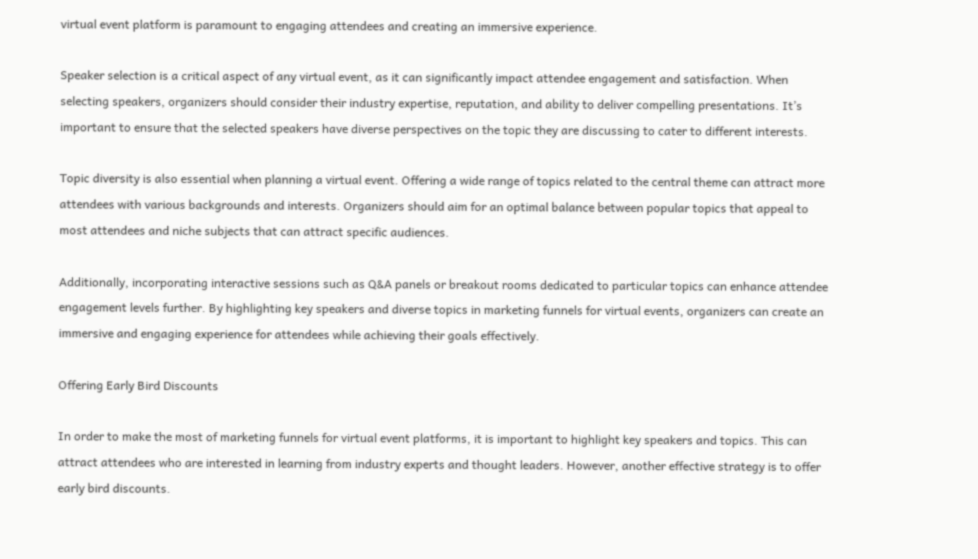virtual event platform is paramount to engaging attendees and creating an immersive experience.

Speaker selection is a critical aspect of any virtual event, as it can significantly impact attendee engagement and satisfaction. When selecting speakers, organizers should consider their industry expertise, reputation, and ability to deliver compelling presentations. It’s important to ensure that the selected speakers have diverse perspectives on the topic they are discussing to cater to different interests.

Topic diversity is also essential when planning a virtual event. Offering a wide range of topics related to the central theme can attract more attendees with various backgrounds and interests. Organizers should aim for an optimal balance between popular topics that appeal to most attendees and niche subjects that can attract specific audiences.

Additionally, incorporating interactive sessions such as Q&A panels or breakout rooms dedicated to particular topics can enhance attendee engagement levels further. By highlighting key speakers and diverse topics in marketing funnels for virtual events, organizers can create an immersive and engaging experience for attendees while achieving their goals effectively.

Offering Early Bird Discounts

In order to make the most of marketing funnels for virtual event platforms, it is important to highlight key speakers and topics. This can attract attendees who are interested in learning from industry experts and thought leaders. However, another effective strategy is to offer early bird discounts.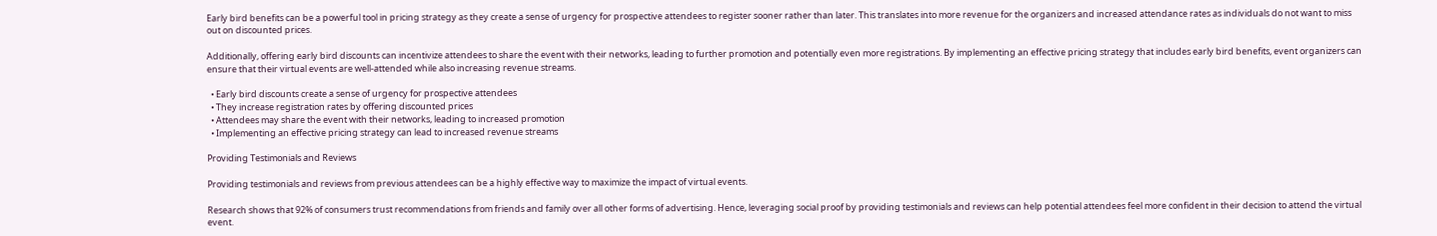Early bird benefits can be a powerful tool in pricing strategy as they create a sense of urgency for prospective attendees to register sooner rather than later. This translates into more revenue for the organizers and increased attendance rates as individuals do not want to miss out on discounted prices.

Additionally, offering early bird discounts can incentivize attendees to share the event with their networks, leading to further promotion and potentially even more registrations. By implementing an effective pricing strategy that includes early bird benefits, event organizers can ensure that their virtual events are well-attended while also increasing revenue streams.

  • Early bird discounts create a sense of urgency for prospective attendees
  • They increase registration rates by offering discounted prices
  • Attendees may share the event with their networks, leading to increased promotion
  • Implementing an effective pricing strategy can lead to increased revenue streams

Providing Testimonials and Reviews

Providing testimonials and reviews from previous attendees can be a highly effective way to maximize the impact of virtual events.

Research shows that 92% of consumers trust recommendations from friends and family over all other forms of advertising. Hence, leveraging social proof by providing testimonials and reviews can help potential attendees feel more confident in their decision to attend the virtual event.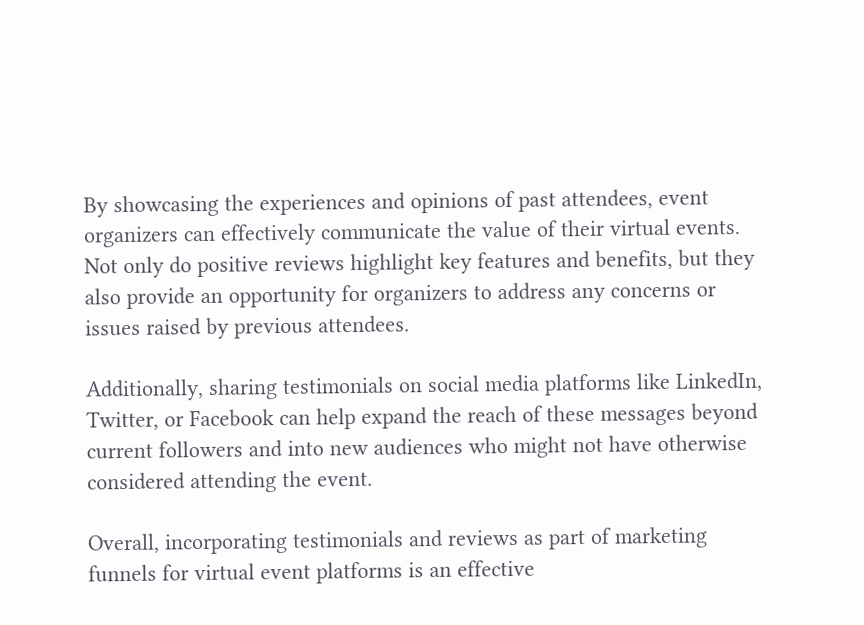By showcasing the experiences and opinions of past attendees, event organizers can effectively communicate the value of their virtual events. Not only do positive reviews highlight key features and benefits, but they also provide an opportunity for organizers to address any concerns or issues raised by previous attendees.

Additionally, sharing testimonials on social media platforms like LinkedIn, Twitter, or Facebook can help expand the reach of these messages beyond current followers and into new audiences who might not have otherwise considered attending the event.

Overall, incorporating testimonials and reviews as part of marketing funnels for virtual event platforms is an effective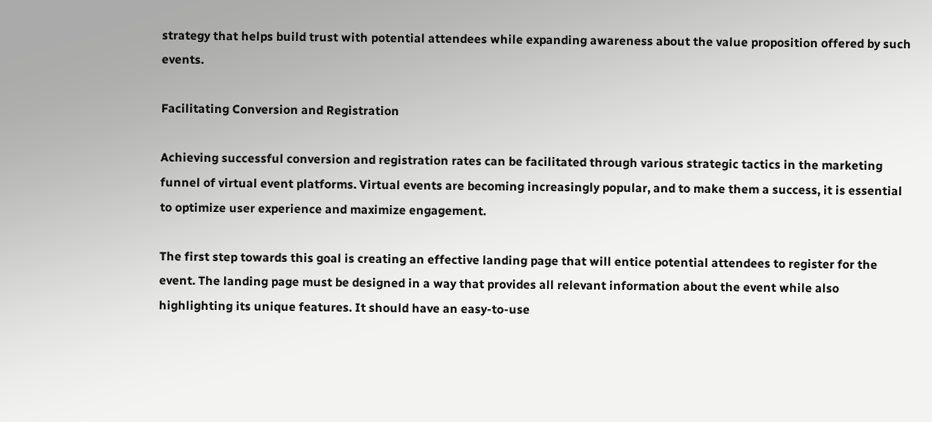strategy that helps build trust with potential attendees while expanding awareness about the value proposition offered by such events.

Facilitating Conversion and Registration

Achieving successful conversion and registration rates can be facilitated through various strategic tactics in the marketing funnel of virtual event platforms. Virtual events are becoming increasingly popular, and to make them a success, it is essential to optimize user experience and maximize engagement.

The first step towards this goal is creating an effective landing page that will entice potential attendees to register for the event. The landing page must be designed in a way that provides all relevant information about the event while also highlighting its unique features. It should have an easy-to-use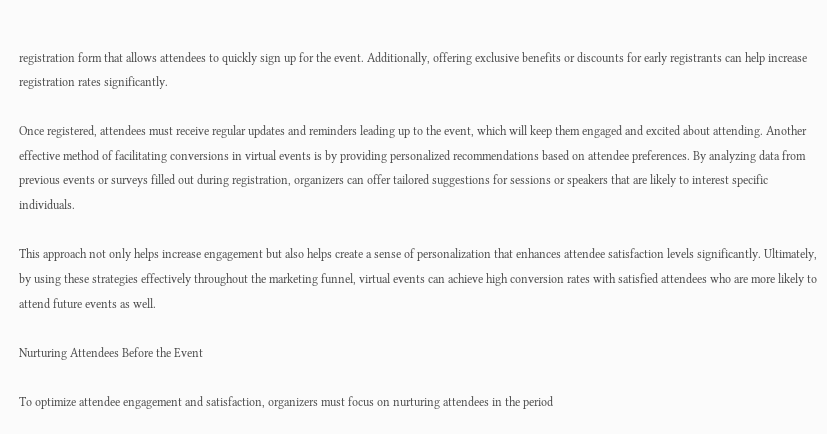registration form that allows attendees to quickly sign up for the event. Additionally, offering exclusive benefits or discounts for early registrants can help increase registration rates significantly.

Once registered, attendees must receive regular updates and reminders leading up to the event, which will keep them engaged and excited about attending. Another effective method of facilitating conversions in virtual events is by providing personalized recommendations based on attendee preferences. By analyzing data from previous events or surveys filled out during registration, organizers can offer tailored suggestions for sessions or speakers that are likely to interest specific individuals.

This approach not only helps increase engagement but also helps create a sense of personalization that enhances attendee satisfaction levels significantly. Ultimately, by using these strategies effectively throughout the marketing funnel, virtual events can achieve high conversion rates with satisfied attendees who are more likely to attend future events as well.

Nurturing Attendees Before the Event

To optimize attendee engagement and satisfaction, organizers must focus on nurturing attendees in the period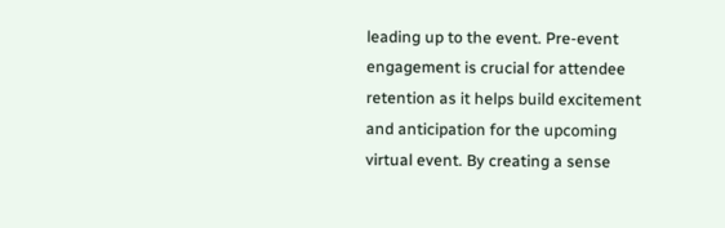leading up to the event. Pre-event engagement is crucial for attendee retention as it helps build excitement and anticipation for the upcoming virtual event. By creating a sense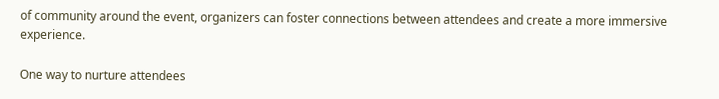of community around the event, organizers can foster connections between attendees and create a more immersive experience.

One way to nurture attendees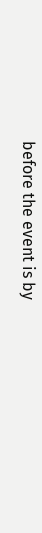before the event is by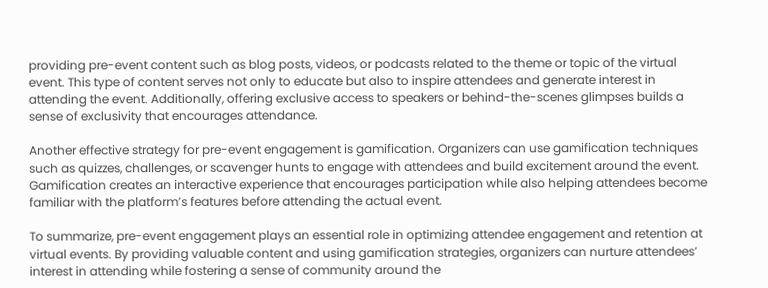providing pre-event content such as blog posts, videos, or podcasts related to the theme or topic of the virtual event. This type of content serves not only to educate but also to inspire attendees and generate interest in attending the event. Additionally, offering exclusive access to speakers or behind-the-scenes glimpses builds a sense of exclusivity that encourages attendance.

Another effective strategy for pre-event engagement is gamification. Organizers can use gamification techniques such as quizzes, challenges, or scavenger hunts to engage with attendees and build excitement around the event. Gamification creates an interactive experience that encourages participation while also helping attendees become familiar with the platform’s features before attending the actual event.

To summarize, pre-event engagement plays an essential role in optimizing attendee engagement and retention at virtual events. By providing valuable content and using gamification strategies, organizers can nurture attendees’ interest in attending while fostering a sense of community around the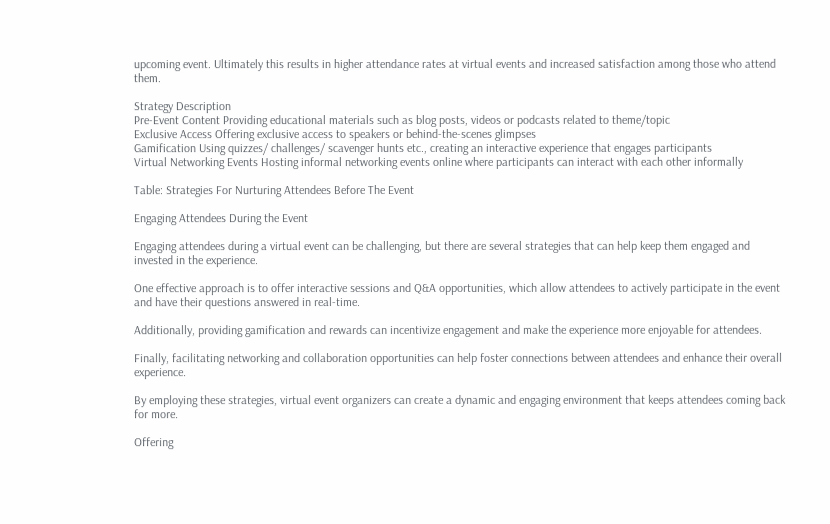upcoming event. Ultimately this results in higher attendance rates at virtual events and increased satisfaction among those who attend them.

Strategy Description
Pre-Event Content Providing educational materials such as blog posts, videos or podcasts related to theme/topic
Exclusive Access Offering exclusive access to speakers or behind-the-scenes glimpses
Gamification Using quizzes/ challenges/ scavenger hunts etc., creating an interactive experience that engages participants
Virtual Networking Events Hosting informal networking events online where participants can interact with each other informally

Table: Strategies For Nurturing Attendees Before The Event

Engaging Attendees During the Event

Engaging attendees during a virtual event can be challenging, but there are several strategies that can help keep them engaged and invested in the experience.

One effective approach is to offer interactive sessions and Q&A opportunities, which allow attendees to actively participate in the event and have their questions answered in real-time.

Additionally, providing gamification and rewards can incentivize engagement and make the experience more enjoyable for attendees.

Finally, facilitating networking and collaboration opportunities can help foster connections between attendees and enhance their overall experience.

By employing these strategies, virtual event organizers can create a dynamic and engaging environment that keeps attendees coming back for more.

Offering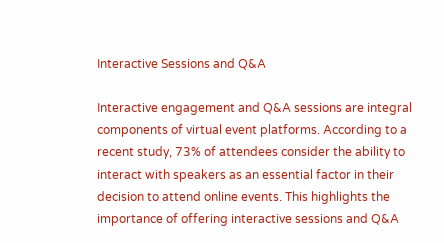Interactive Sessions and Q&A

Interactive engagement and Q&A sessions are integral components of virtual event platforms. According to a recent study, 73% of attendees consider the ability to interact with speakers as an essential factor in their decision to attend online events. This highlights the importance of offering interactive sessions and Q&A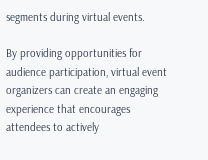segments during virtual events.

By providing opportunities for audience participation, virtual event organizers can create an engaging experience that encourages attendees to actively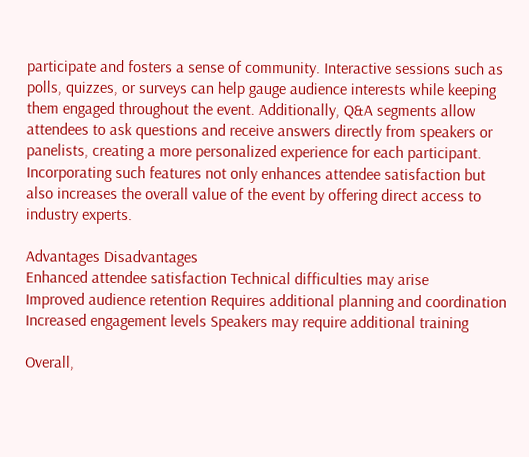participate and fosters a sense of community. Interactive sessions such as polls, quizzes, or surveys can help gauge audience interests while keeping them engaged throughout the event. Additionally, Q&A segments allow attendees to ask questions and receive answers directly from speakers or panelists, creating a more personalized experience for each participant. Incorporating such features not only enhances attendee satisfaction but also increases the overall value of the event by offering direct access to industry experts.

Advantages Disadvantages
Enhanced attendee satisfaction Technical difficulties may arise
Improved audience retention Requires additional planning and coordination
Increased engagement levels Speakers may require additional training

Overall,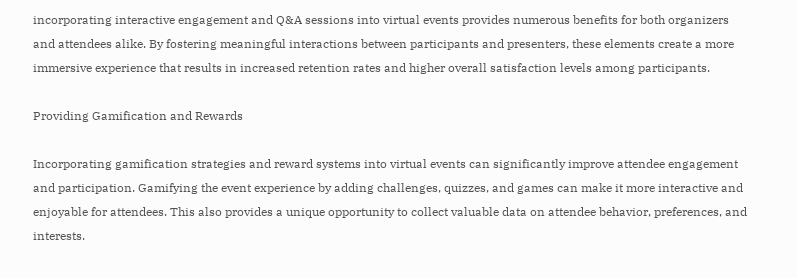incorporating interactive engagement and Q&A sessions into virtual events provides numerous benefits for both organizers and attendees alike. By fostering meaningful interactions between participants and presenters, these elements create a more immersive experience that results in increased retention rates and higher overall satisfaction levels among participants.

Providing Gamification and Rewards

Incorporating gamification strategies and reward systems into virtual events can significantly improve attendee engagement and participation. Gamifying the event experience by adding challenges, quizzes, and games can make it more interactive and enjoyable for attendees. This also provides a unique opportunity to collect valuable data on attendee behavior, preferences, and interests.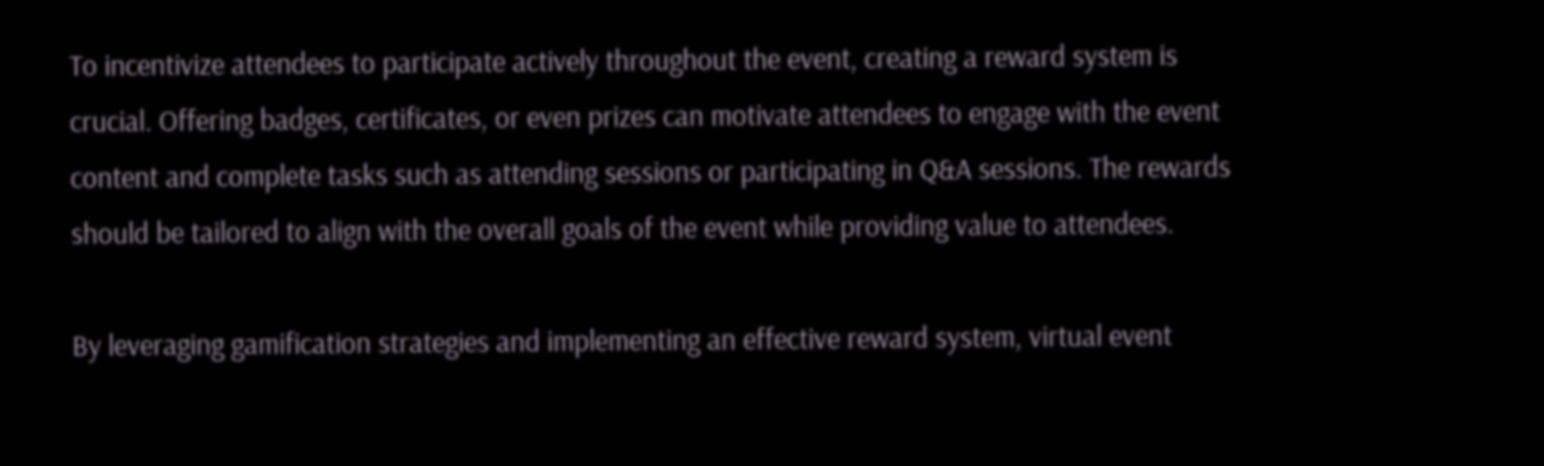To incentivize attendees to participate actively throughout the event, creating a reward system is crucial. Offering badges, certificates, or even prizes can motivate attendees to engage with the event content and complete tasks such as attending sessions or participating in Q&A sessions. The rewards should be tailored to align with the overall goals of the event while providing value to attendees.

By leveraging gamification strategies and implementing an effective reward system, virtual event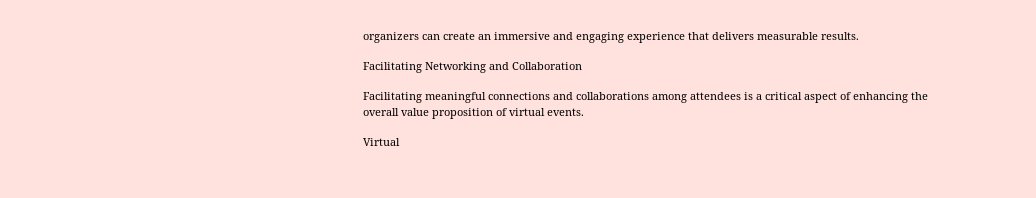organizers can create an immersive and engaging experience that delivers measurable results.

Facilitating Networking and Collaboration

Facilitating meaningful connections and collaborations among attendees is a critical aspect of enhancing the overall value proposition of virtual events.

Virtual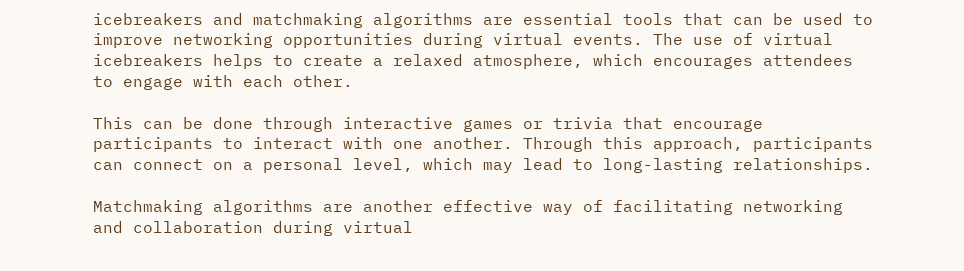icebreakers and matchmaking algorithms are essential tools that can be used to improve networking opportunities during virtual events. The use of virtual icebreakers helps to create a relaxed atmosphere, which encourages attendees to engage with each other.

This can be done through interactive games or trivia that encourage participants to interact with one another. Through this approach, participants can connect on a personal level, which may lead to long-lasting relationships.

Matchmaking algorithms are another effective way of facilitating networking and collaboration during virtual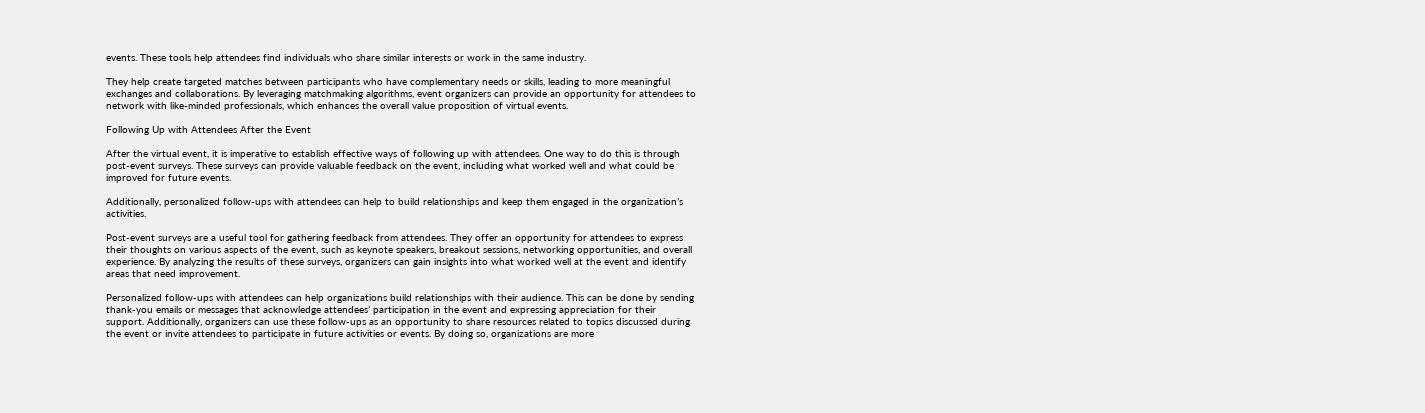events. These tools help attendees find individuals who share similar interests or work in the same industry.

They help create targeted matches between participants who have complementary needs or skills, leading to more meaningful exchanges and collaborations. By leveraging matchmaking algorithms, event organizers can provide an opportunity for attendees to network with like-minded professionals, which enhances the overall value proposition of virtual events.

Following Up with Attendees After the Event

After the virtual event, it is imperative to establish effective ways of following up with attendees. One way to do this is through post-event surveys. These surveys can provide valuable feedback on the event, including what worked well and what could be improved for future events.

Additionally, personalized follow-ups with attendees can help to build relationships and keep them engaged in the organization’s activities.

Post-event surveys are a useful tool for gathering feedback from attendees. They offer an opportunity for attendees to express their thoughts on various aspects of the event, such as keynote speakers, breakout sessions, networking opportunities, and overall experience. By analyzing the results of these surveys, organizers can gain insights into what worked well at the event and identify areas that need improvement.

Personalized follow-ups with attendees can help organizations build relationships with their audience. This can be done by sending thank-you emails or messages that acknowledge attendees’ participation in the event and expressing appreciation for their support. Additionally, organizers can use these follow-ups as an opportunity to share resources related to topics discussed during the event or invite attendees to participate in future activities or events. By doing so, organizations are more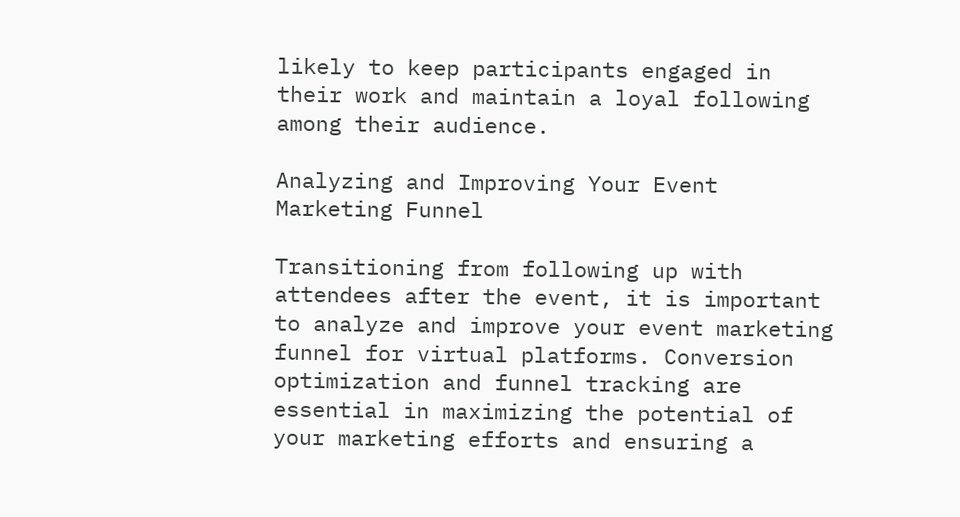likely to keep participants engaged in their work and maintain a loyal following among their audience.

Analyzing and Improving Your Event Marketing Funnel

Transitioning from following up with attendees after the event, it is important to analyze and improve your event marketing funnel for virtual platforms. Conversion optimization and funnel tracking are essential in maximizing the potential of your marketing efforts and ensuring a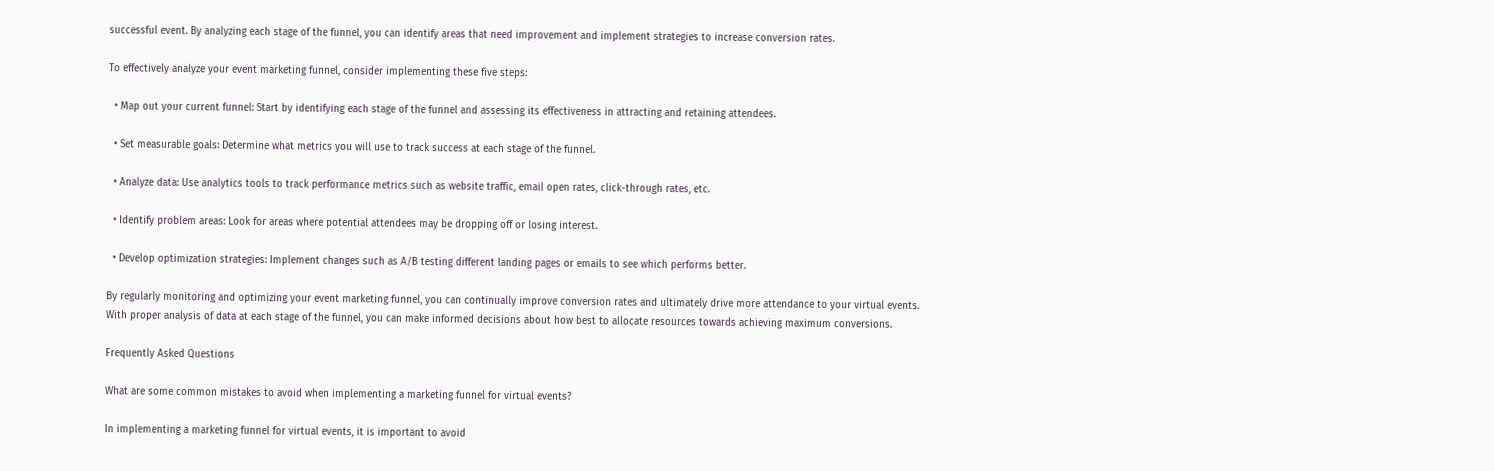successful event. By analyzing each stage of the funnel, you can identify areas that need improvement and implement strategies to increase conversion rates.

To effectively analyze your event marketing funnel, consider implementing these five steps:

  • Map out your current funnel: Start by identifying each stage of the funnel and assessing its effectiveness in attracting and retaining attendees.

  • Set measurable goals: Determine what metrics you will use to track success at each stage of the funnel.

  • Analyze data: Use analytics tools to track performance metrics such as website traffic, email open rates, click-through rates, etc.

  • Identify problem areas: Look for areas where potential attendees may be dropping off or losing interest.

  • Develop optimization strategies: Implement changes such as A/B testing different landing pages or emails to see which performs better.

By regularly monitoring and optimizing your event marketing funnel, you can continually improve conversion rates and ultimately drive more attendance to your virtual events. With proper analysis of data at each stage of the funnel, you can make informed decisions about how best to allocate resources towards achieving maximum conversions.

Frequently Asked Questions

What are some common mistakes to avoid when implementing a marketing funnel for virtual events?

In implementing a marketing funnel for virtual events, it is important to avoid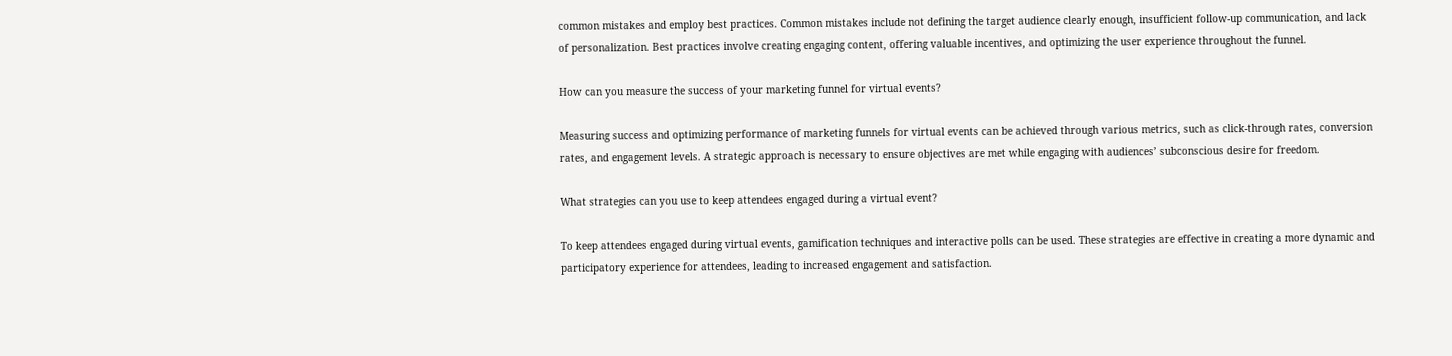common mistakes and employ best practices. Common mistakes include not defining the target audience clearly enough, insufficient follow-up communication, and lack of personalization. Best practices involve creating engaging content, offering valuable incentives, and optimizing the user experience throughout the funnel.

How can you measure the success of your marketing funnel for virtual events?

Measuring success and optimizing performance of marketing funnels for virtual events can be achieved through various metrics, such as click-through rates, conversion rates, and engagement levels. A strategic approach is necessary to ensure objectives are met while engaging with audiences’ subconscious desire for freedom.

What strategies can you use to keep attendees engaged during a virtual event?

To keep attendees engaged during virtual events, gamification techniques and interactive polls can be used. These strategies are effective in creating a more dynamic and participatory experience for attendees, leading to increased engagement and satisfaction.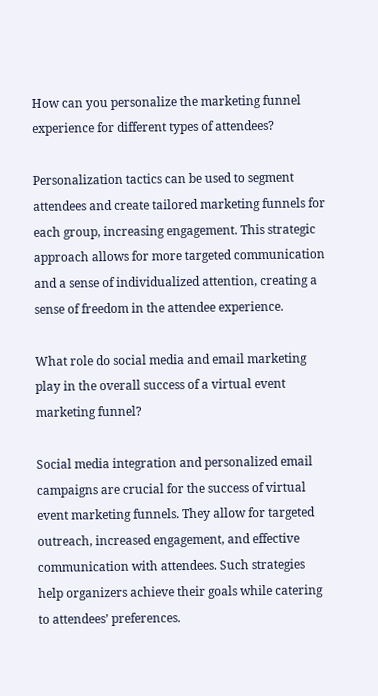How can you personalize the marketing funnel experience for different types of attendees?

Personalization tactics can be used to segment attendees and create tailored marketing funnels for each group, increasing engagement. This strategic approach allows for more targeted communication and a sense of individualized attention, creating a sense of freedom in the attendee experience.

What role do social media and email marketing play in the overall success of a virtual event marketing funnel?

Social media integration and personalized email campaigns are crucial for the success of virtual event marketing funnels. They allow for targeted outreach, increased engagement, and effective communication with attendees. Such strategies help organizers achieve their goals while catering to attendees’ preferences.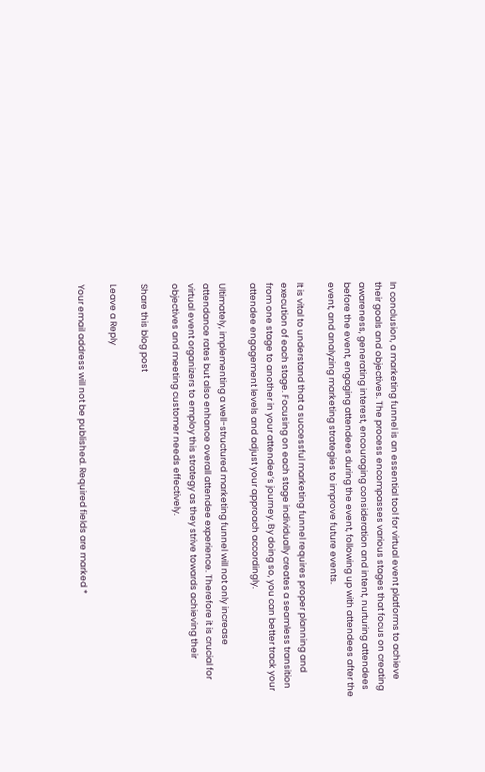In conclusion, a marketing funnel is an essential tool for virtual event platforms to achieve their goals and objectives. The process encompasses various stages that focus on creating awareness, generating interest, encouraging consideration and intent, nurturing attendees before the event, engaging attendees during the event, following up with attendees after the event, and analyzing marketing strategies to improve future events.

It is vital to understand that a successful marketing funnel requires proper planning and execution of each stage. Focusing on each stage individually creates a seamless transition from one stage to another in your attendee’s journey. By doing so, you can better track your attendee engagement levels and adjust your approach accordingly.

Ultimately, implementing a well-structured marketing funnel will not only increase attendance rates but also enhance overall attendee experience. Therefore it is crucial for virtual event organizers to employ this strategy as they strive towards achieving their objectives and meeting customer needs effectively.

Share this blog post

Leave a Reply

Your email address will not be published. Required fields are marked *